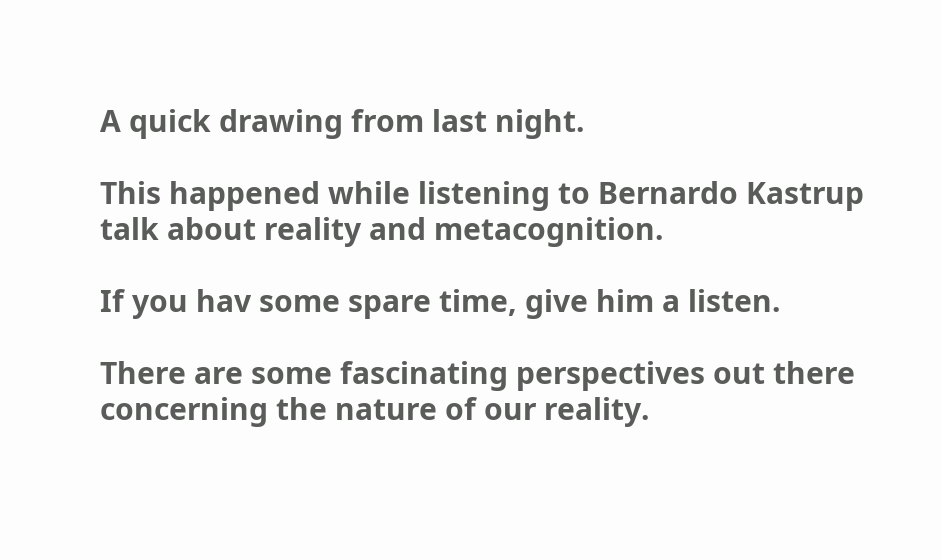A quick drawing from last night.

This happened while listening to Bernardo Kastrup talk about reality and metacognition.

If you hav some spare time, give him a listen.

There are some fascinating perspectives out there concerning the nature of our reality.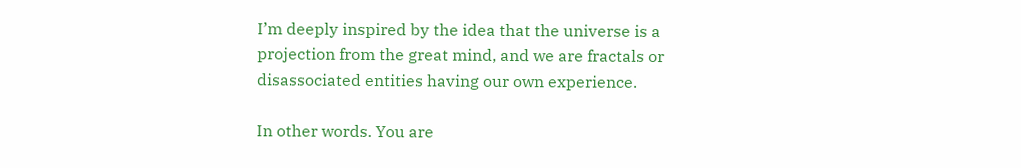I’m deeply inspired by the idea that the universe is a projection from the great mind, and we are fractals or disassociated entities having our own experience.

In other words. You are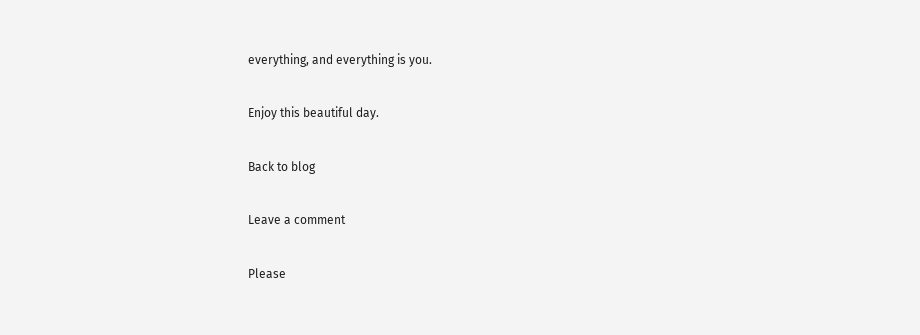everything, and everything is you.

Enjoy this beautiful day.

Back to blog

Leave a comment

Please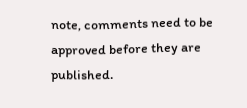note, comments need to be approved before they are published.